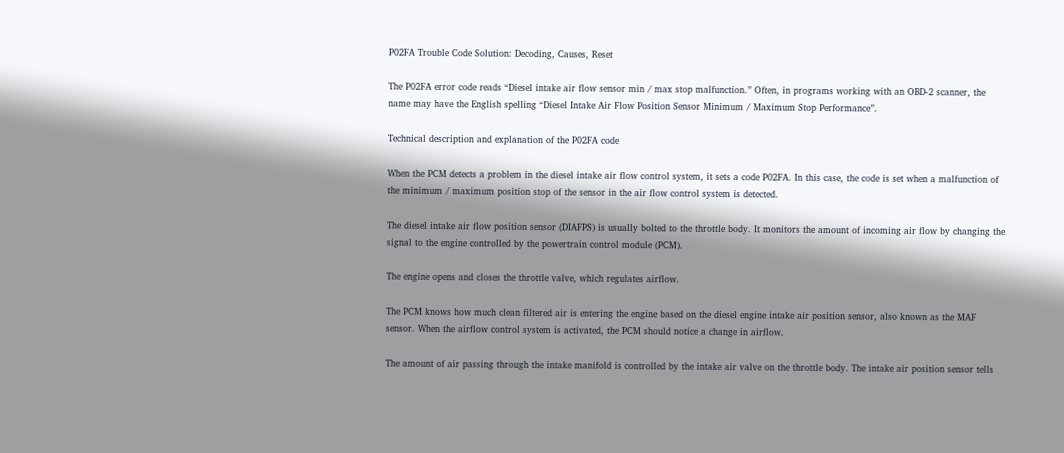P02FA Trouble Code Solution: Decoding, Causes, Reset

The P02FA error code reads “Diesel intake air flow sensor min / max stop malfunction.” Often, in programs working with an OBD-2 scanner, the name may have the English spelling “Diesel Intake Air Flow Position Sensor Minimum / Maximum Stop Performance”.

Technical description and explanation of the P02FA code

When the PCM detects a problem in the diesel intake air flow control system, it sets a code P02FA. In this case, the code is set when a malfunction of the minimum / maximum position stop of the sensor in the air flow control system is detected.

The diesel intake air flow position sensor (DIAFPS) is usually bolted to the throttle body. It monitors the amount of incoming air flow by changing the signal to the engine controlled by the powertrain control module (PCM).

The engine opens and closes the throttle valve, which regulates airflow.

The PCM knows how much clean filtered air is entering the engine based on the diesel engine intake air position sensor, also known as the MAF sensor. When the airflow control system is activated, the PCM should notice a change in airflow.

The amount of air passing through the intake manifold is controlled by the intake air valve on the throttle body. The intake air position sensor tells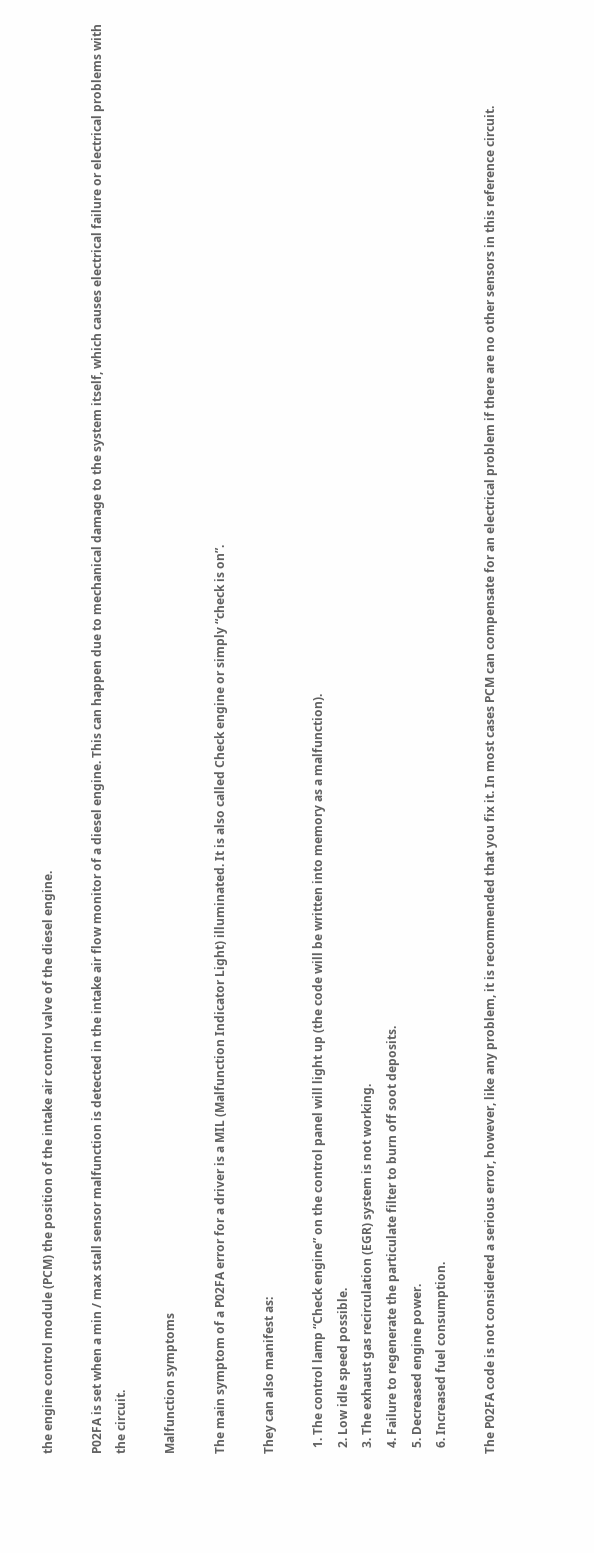the engine control module (PCM) the position of the intake air control valve of the diesel engine.

P02FA is set when a min / max stall sensor malfunction is detected in the intake air flow monitor of a diesel engine. This can happen due to mechanical damage to the system itself, which causes electrical failure or electrical problems with the circuit.

Malfunction symptoms

The main symptom of a P02FA error for a driver is a MIL (Malfunction Indicator Light) illuminated. It is also called Check engine or simply “check is on”.

They can also manifest as:

  1. The control lamp “Check engine” on the control panel will light up (the code will be written into memory as a malfunction).
  2. Low idle speed possible.
  3. The exhaust gas recirculation (EGR) system is not working.
  4. Failure to regenerate the particulate filter to burn off soot deposits.
  5. Decreased engine power.
  6. Increased fuel consumption.

The P02FA code is not considered a serious error, however, like any problem, it is recommended that you fix it. In most cases PCM can compensate for an electrical problem if there are no other sensors in this reference circuit.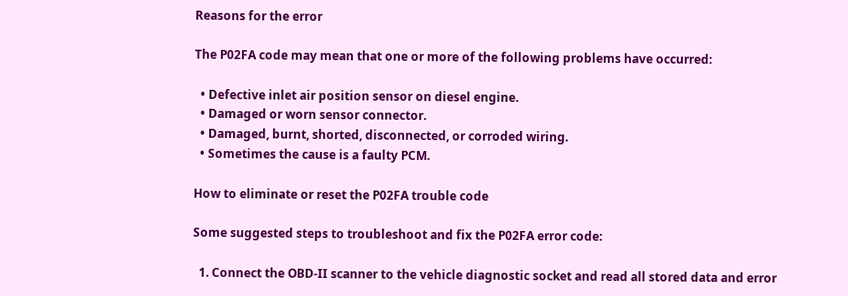Reasons for the error

The P02FA code may mean that one or more of the following problems have occurred:

  • Defective inlet air position sensor on diesel engine.
  • Damaged or worn sensor connector.
  • Damaged, burnt, shorted, disconnected, or corroded wiring.
  • Sometimes the cause is a faulty PCM.

How to eliminate or reset the P02FA trouble code

Some suggested steps to troubleshoot and fix the P02FA error code:

  1. Connect the OBD-II scanner to the vehicle diagnostic socket and read all stored data and error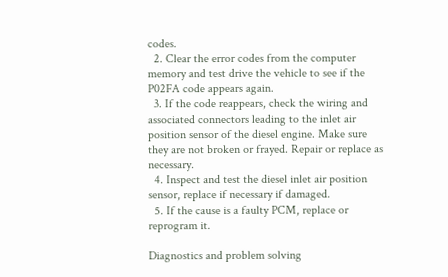codes.
  2. Clear the error codes from the computer memory and test drive the vehicle to see if the P02FA code appears again.
  3. If the code reappears, check the wiring and associated connectors leading to the inlet air position sensor of the diesel engine. Make sure they are not broken or frayed. Repair or replace as necessary.
  4. Inspect and test the diesel inlet air position sensor, replace if necessary if damaged.
  5. If the cause is a faulty PCM, replace or reprogram it.

Diagnostics and problem solving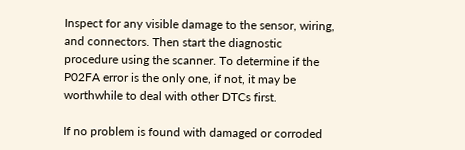Inspect for any visible damage to the sensor, wiring, and connectors. Then start the diagnostic procedure using the scanner. To determine if the P02FA error is the only one, if not, it may be worthwhile to deal with other DTCs first.

If no problem is found with damaged or corroded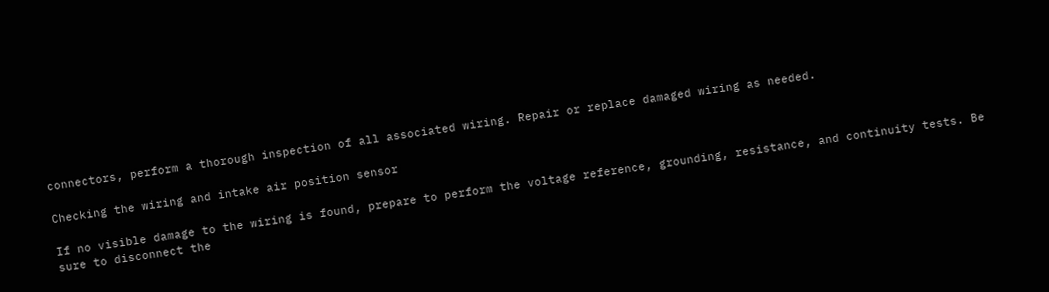connectors, perform a thorough inspection of all associated wiring. Repair or replace damaged wiring as needed.

Checking the wiring and intake air position sensor

If no visible damage to the wiring is found, prepare to perform the voltage reference, grounding, resistance, and continuity tests. Be sure to disconnect the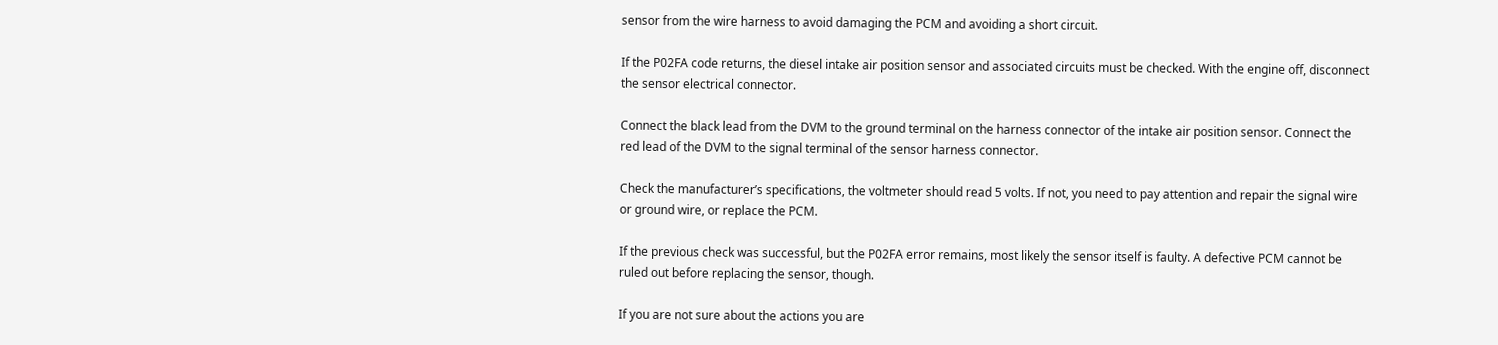sensor from the wire harness to avoid damaging the PCM and avoiding a short circuit.

If the P02FA code returns, the diesel intake air position sensor and associated circuits must be checked. With the engine off, disconnect the sensor electrical connector.

Connect the black lead from the DVM to the ground terminal on the harness connector of the intake air position sensor. Connect the red lead of the DVM to the signal terminal of the sensor harness connector.

Check the manufacturer’s specifications, the voltmeter should read 5 volts. If not, you need to pay attention and repair the signal wire or ground wire, or replace the PCM.

If the previous check was successful, but the P02FA error remains, most likely the sensor itself is faulty. A defective PCM cannot be ruled out before replacing the sensor, though.

If you are not sure about the actions you are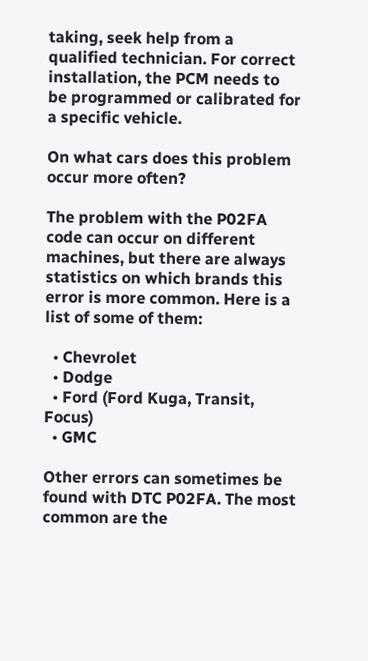taking, seek help from a qualified technician. For correct installation, the PCM needs to be programmed or calibrated for a specific vehicle.

On what cars does this problem occur more often?

The problem with the P02FA code can occur on different machines, but there are always statistics on which brands this error is more common. Here is a list of some of them:

  • Chevrolet
  • Dodge
  • Ford (Ford Kuga, Transit, Focus)
  • GMC

Other errors can sometimes be found with DTC P02FA. The most common are the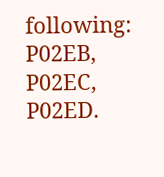following: P02EB, P02EC, P02ED.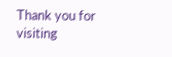Thank you for visiting